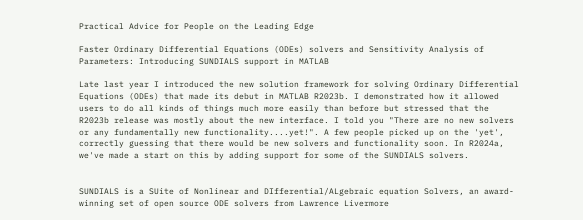Practical Advice for People on the Leading Edge

Faster Ordinary Differential Equations (ODEs) solvers and Sensitivity Analysis of Parameters: Introducing SUNDIALS support in MATLAB

Late last year I introduced the new solution framework for solving Ordinary Differential Equations (ODEs) that made its debut in MATLAB R2023b. I demonstrated how it allowed users to do all kinds of things much more easily than before but stressed that the R2023b release was mostly about the new interface. I told you "There are no new solvers or any fundamentally new functionality....yet!". A few people picked up on the 'yet', correctly guessing that there would be new solvers and functionality soon. In R2024a, we've made a start on this by adding support for some of the SUNDIALS solvers.


SUNDIALS is a SUite of Nonlinear and DIfferential/ALgebraic equation Solvers, an award-winning set of open source ODE solvers from Lawrence Livermore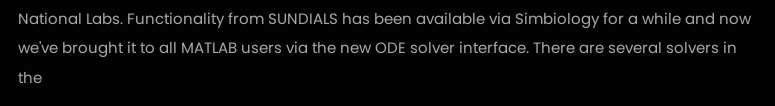National Labs. Functionality from SUNDIALS has been available via Simbiology for a while and now we've brought it to all MATLAB users via the new ODE solver interface. There are several solvers in the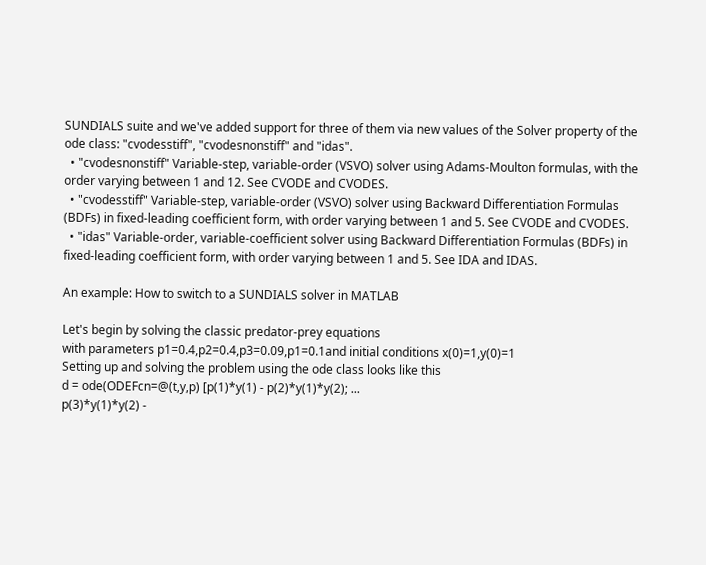SUNDIALS suite and we've added support for three of them via new values of the Solver property of the ode class: "cvodesstiff", "cvodesnonstiff" and "idas".
  • "cvodesnonstiff" Variable-step, variable-order (VSVO) solver using Adams-Moulton formulas, with the order varying between 1 and 12. See CVODE and CVODES.
  • "cvodesstiff" Variable-step, variable-order (VSVO) solver using Backward Differentiation Formulas (BDFs) in fixed-leading coefficient form, with order varying between 1 and 5. See CVODE and CVODES.
  • "idas" Variable-order, variable-coefficient solver using Backward Differentiation Formulas (BDFs) in fixed-leading coefficient form, with order varying between 1 and 5. See IDA and IDAS.

An example: How to switch to a SUNDIALS solver in MATLAB

Let's begin by solving the classic predator-prey equations
with parameters p1=0.4,p2=0.4,p3=0.09,p1=0.1and initial conditions x(0)=1,y(0)=1
Setting up and solving the problem using the ode class looks like this
d = ode(ODEFcn=@(t,y,p) [p(1)*y(1) - p(2)*y(1)*y(2); ...
p(3)*y(1)*y(2) -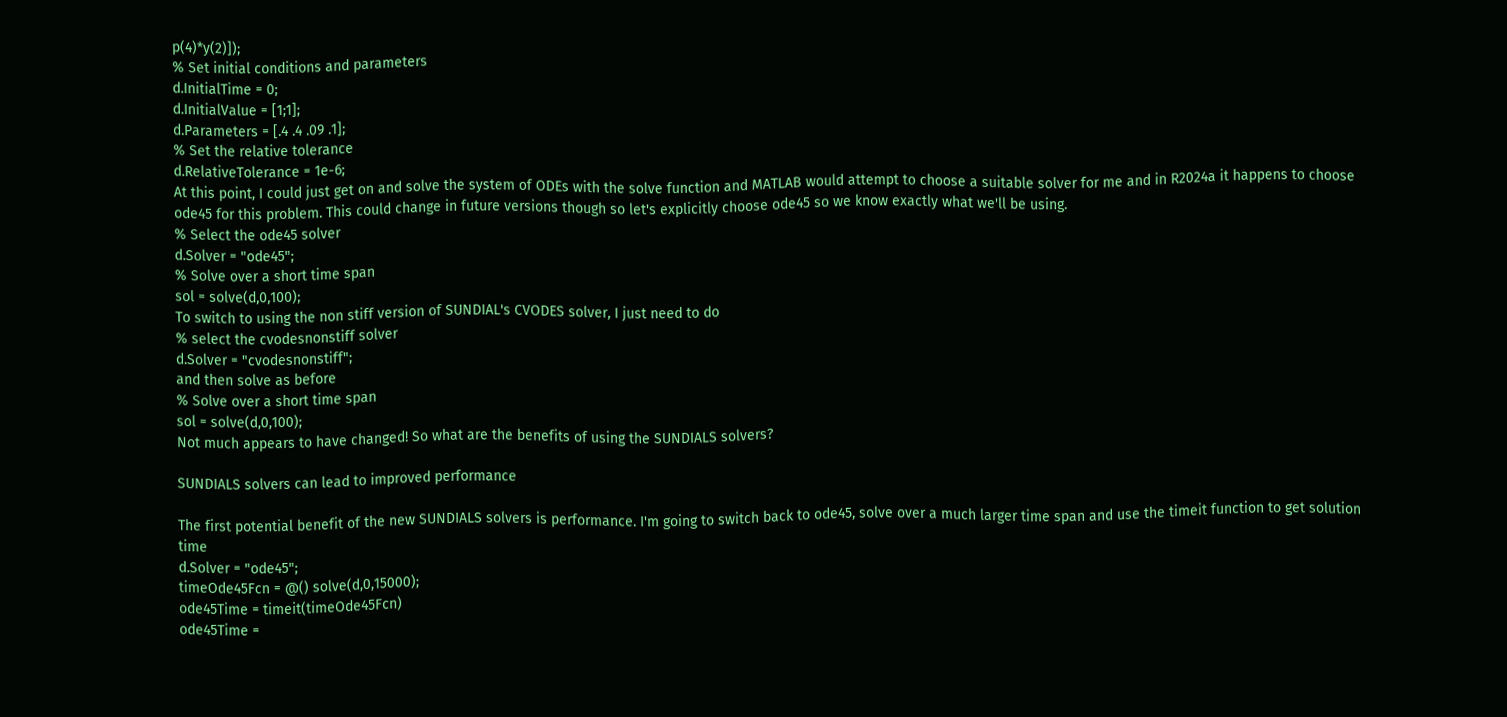p(4)*y(2)]);
% Set initial conditions and parameters
d.InitialTime = 0;
d.InitialValue = [1;1];
d.Parameters = [.4 .4 .09 .1];
% Set the relative tolerance
d.RelativeTolerance = 1e-6;
At this point, I could just get on and solve the system of ODEs with the solve function and MATLAB would attempt to choose a suitable solver for me and in R2024a it happens to choose ode45 for this problem. This could change in future versions though so let's explicitly choose ode45 so we know exactly what we'll be using.
% Select the ode45 solver
d.Solver = "ode45";
% Solve over a short time span
sol = solve(d,0,100);
To switch to using the non stiff version of SUNDIAL's CVODES solver, I just need to do
% select the cvodesnonstiff solver
d.Solver = "cvodesnonstiff";
and then solve as before
% Solve over a short time span
sol = solve(d,0,100);
Not much appears to have changed! So what are the benefits of using the SUNDIALS solvers?

SUNDIALS solvers can lead to improved performance

The first potential benefit of the new SUNDIALS solvers is performance. I'm going to switch back to ode45, solve over a much larger time span and use the timeit function to get solution time
d.Solver = "ode45";
timeOde45Fcn = @() solve(d,0,15000);
ode45Time = timeit(timeOde45Fcn)
ode45Time =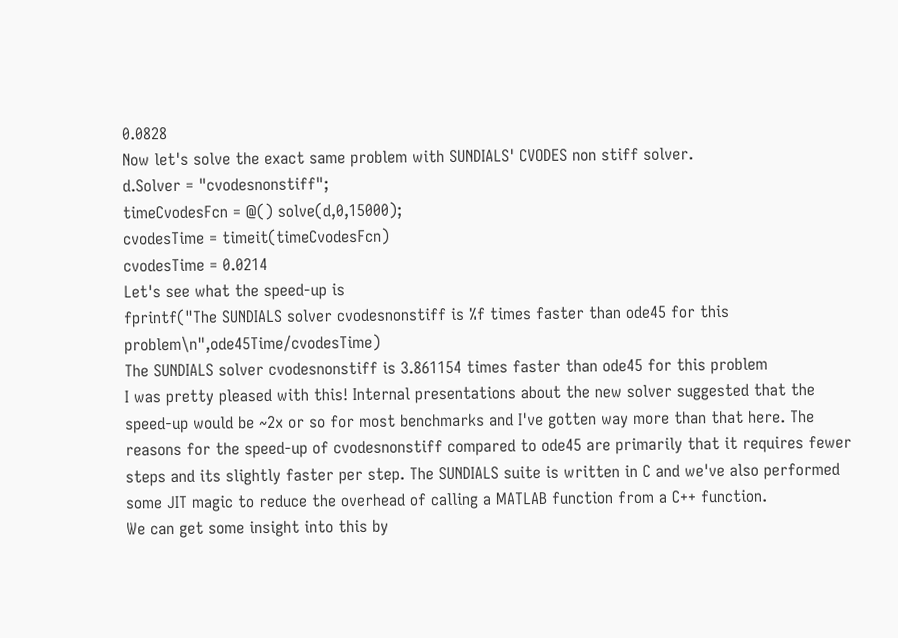0.0828
Now let's solve the exact same problem with SUNDIALS' CVODES non stiff solver.
d.Solver = "cvodesnonstiff";
timeCvodesFcn = @() solve(d,0,15000);
cvodesTime = timeit(timeCvodesFcn)
cvodesTime = 0.0214
Let's see what the speed-up is
fprintf("The SUNDIALS solver cvodesnonstiff is %f times faster than ode45 for this problem\n",ode45Time/cvodesTime)
The SUNDIALS solver cvodesnonstiff is 3.861154 times faster than ode45 for this problem
I was pretty pleased with this! Internal presentations about the new solver suggested that the speed-up would be ~2x or so for most benchmarks and I've gotten way more than that here. The reasons for the speed-up of cvodesnonstiff compared to ode45 are primarily that it requires fewer steps and its slightly faster per step. The SUNDIALS suite is written in C and we've also performed some JIT magic to reduce the overhead of calling a MATLAB function from a C++ function.
We can get some insight into this by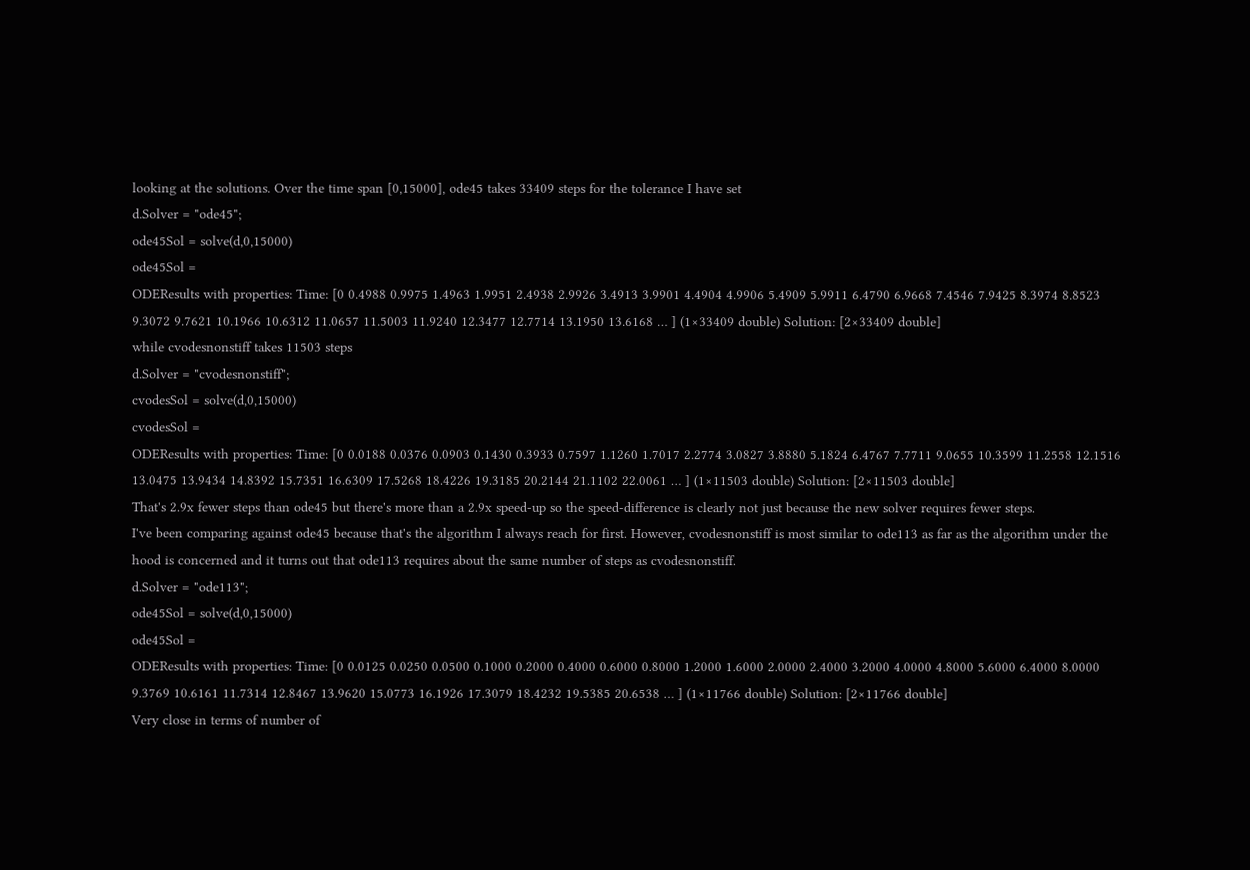looking at the solutions. Over the time span [0,15000], ode45 takes 33409 steps for the tolerance I have set
d.Solver = "ode45";
ode45Sol = solve(d,0,15000)
ode45Sol =
ODEResults with properties: Time: [0 0.4988 0.9975 1.4963 1.9951 2.4938 2.9926 3.4913 3.9901 4.4904 4.9906 5.4909 5.9911 6.4790 6.9668 7.4546 7.9425 8.3974 8.8523 9.3072 9.7621 10.1966 10.6312 11.0657 11.5003 11.9240 12.3477 12.7714 13.1950 13.6168 … ] (1×33409 double) Solution: [2×33409 double]
while cvodesnonstiff takes 11503 steps
d.Solver = "cvodesnonstiff";
cvodesSol = solve(d,0,15000)
cvodesSol =
ODEResults with properties: Time: [0 0.0188 0.0376 0.0903 0.1430 0.3933 0.7597 1.1260 1.7017 2.2774 3.0827 3.8880 5.1824 6.4767 7.7711 9.0655 10.3599 11.2558 12.1516 13.0475 13.9434 14.8392 15.7351 16.6309 17.5268 18.4226 19.3185 20.2144 21.1102 22.0061 … ] (1×11503 double) Solution: [2×11503 double]
That's 2.9x fewer steps than ode45 but there's more than a 2.9x speed-up so the speed-difference is clearly not just because the new solver requires fewer steps.
I've been comparing against ode45 because that's the algorithm I always reach for first. However, cvodesnonstiff is most similar to ode113 as far as the algorithm under the hood is concerned and it turns out that ode113 requires about the same number of steps as cvodesnonstiff.
d.Solver = "ode113";
ode45Sol = solve(d,0,15000)
ode45Sol =
ODEResults with properties: Time: [0 0.0125 0.0250 0.0500 0.1000 0.2000 0.4000 0.6000 0.8000 1.2000 1.6000 2.0000 2.4000 3.2000 4.0000 4.8000 5.6000 6.4000 8.0000 9.3769 10.6161 11.7314 12.8467 13.9620 15.0773 16.1926 17.3079 18.4232 19.5385 20.6538 … ] (1×11766 double) Solution: [2×11766 double]
Very close in terms of number of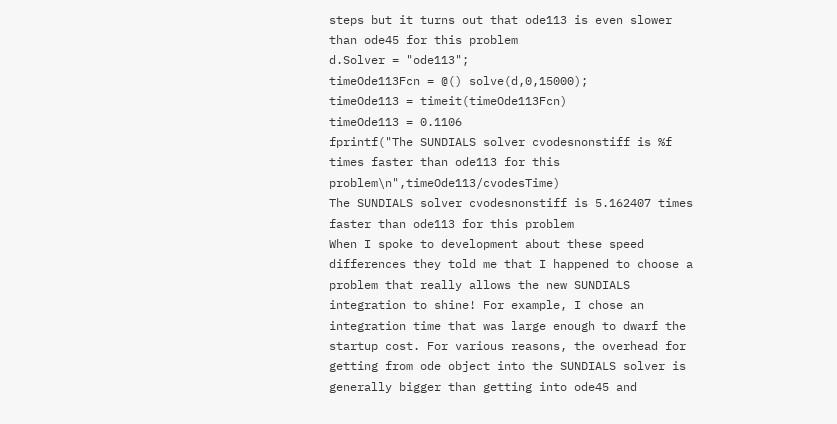steps but it turns out that ode113 is even slower than ode45 for this problem
d.Solver = "ode113";
timeOde113Fcn = @() solve(d,0,15000);
timeOde113 = timeit(timeOde113Fcn)
timeOde113 = 0.1106
fprintf("The SUNDIALS solver cvodesnonstiff is %f times faster than ode113 for this problem\n",timeOde113/cvodesTime)
The SUNDIALS solver cvodesnonstiff is 5.162407 times faster than ode113 for this problem
When I spoke to development about these speed differences they told me that I happened to choose a problem that really allows the new SUNDIALS integration to shine! For example, I chose an integration time that was large enough to dwarf the startup cost. For various reasons, the overhead for getting from ode object into the SUNDIALS solver is generally bigger than getting into ode45 and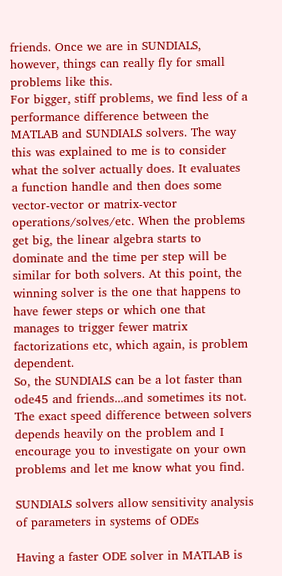friends. Once we are in SUNDIALS, however, things can really fly for small problems like this.
For bigger, stiff problems, we find less of a performance difference between the MATLAB and SUNDIALS solvers. The way this was explained to me is to consider what the solver actually does. It evaluates a function handle and then does some vector-vector or matrix-vector operations/solves/etc. When the problems get big, the linear algebra starts to dominate and the time per step will be similar for both solvers. At this point, the winning solver is the one that happens to have fewer steps or which one that manages to trigger fewer matrix factorizations etc, which again, is problem dependent.
So, the SUNDIALS can be a lot faster than ode45 and friends...and sometimes its not. The exact speed difference between solvers depends heavily on the problem and I encourage you to investigate on your own problems and let me know what you find.

SUNDIALS solvers allow sensitivity analysis of parameters in systems of ODEs

Having a faster ODE solver in MATLAB is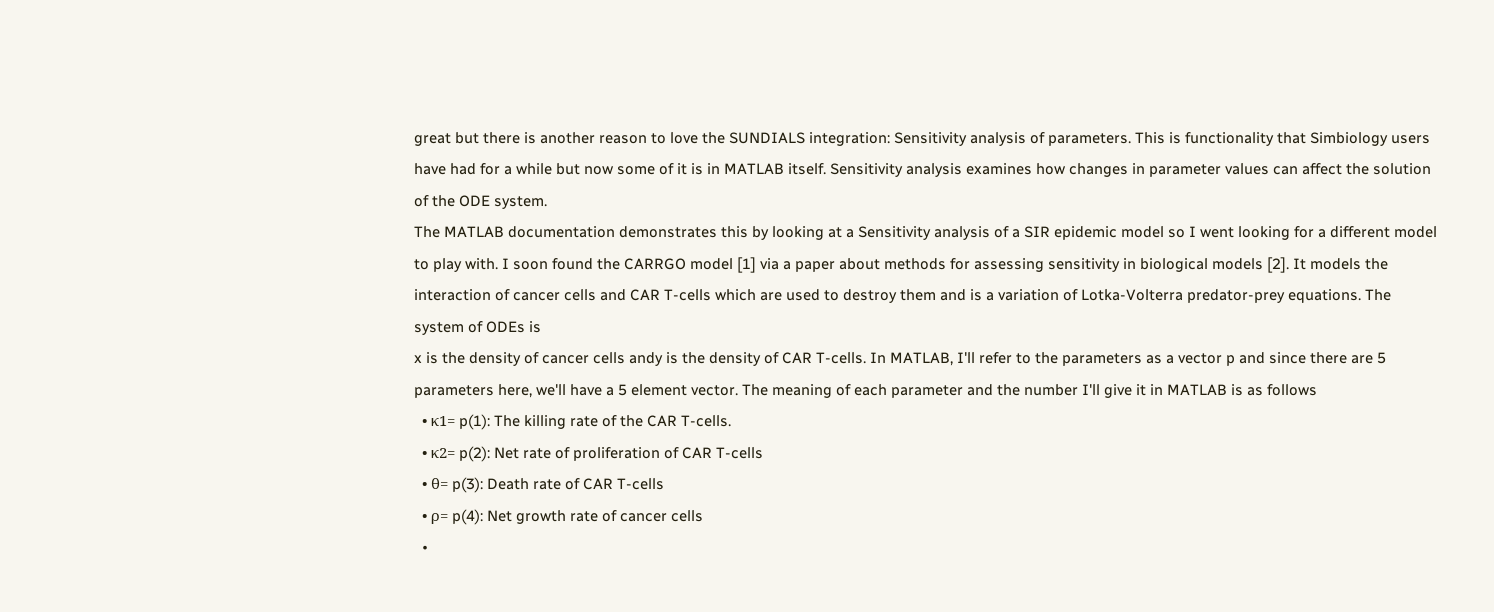great but there is another reason to love the SUNDIALS integration: Sensitivity analysis of parameters. This is functionality that Simbiology users have had for a while but now some of it is in MATLAB itself. Sensitivity analysis examines how changes in parameter values can affect the solution of the ODE system.
The MATLAB documentation demonstrates this by looking at a Sensitivity analysis of a SIR epidemic model so I went looking for a different model to play with. I soon found the CARRGO model [1] via a paper about methods for assessing sensitivity in biological models [2]. It models the interaction of cancer cells and CAR T-cells which are used to destroy them and is a variation of Lotka-Volterra predator-prey equations. The system of ODEs is
x is the density of cancer cells andy is the density of CAR T-cells. In MATLAB, I'll refer to the parameters as a vector p and since there are 5 parameters here, we'll have a 5 element vector. The meaning of each parameter and the number I'll give it in MATLAB is as follows
  • κ1= p(1): The killing rate of the CAR T-cells.
  • κ2= p(2): Net rate of proliferation of CAR T-cells
  • θ= p(3): Death rate of CAR T-cells
  • ρ= p(4): Net growth rate of cancer cells
  •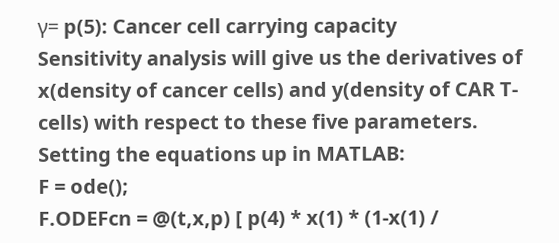γ= p(5): Cancer cell carrying capacity
Sensitivity analysis will give us the derivatives of x(density of cancer cells) and y(density of CAR T-cells) with respect to these five parameters.
Setting the equations up in MATLAB:
F = ode();
F.ODEFcn = @(t,x,p) [ p(4) * x(1) * (1-x(1) /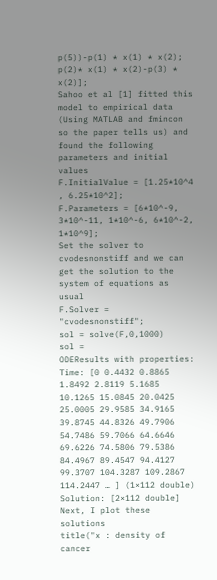p(5))-p(1) * x(1) * x(2); p(2)* x(1) * x(2)-p(3) * x(2)];
Sahoo et al [1] fitted this model to empirical data (Using MATLAB and fmincon so the paper tells us) and found the following parameters and initial values
F.InitialValue = [1.25*10^4 , 6.25*10^2];
F.Parameters = [6*10^-9, 3*10^-11, 1*10^-6, 6*10^-2, 1*10^9];
Set the solver to cvodesnonstiff and we can get the solution to the system of equations as usual
F.Solver = "cvodesnonstiff";
sol = solve(F,0,1000)
sol =
ODEResults with properties: Time: [0 0.4432 0.8865 1.8492 2.8119 5.1685 10.1265 15.0845 20.0425 25.0005 29.9585 34.9165 39.8745 44.8326 49.7906 54.7486 59.7066 64.6646 69.6226 74.5806 79.5386 84.4967 89.4547 94.4127 99.3707 104.3287 109.2867 114.2447 … ] (1×112 double) Solution: [2×112 double]
Next, I plot these solutions
title("x : density of cancer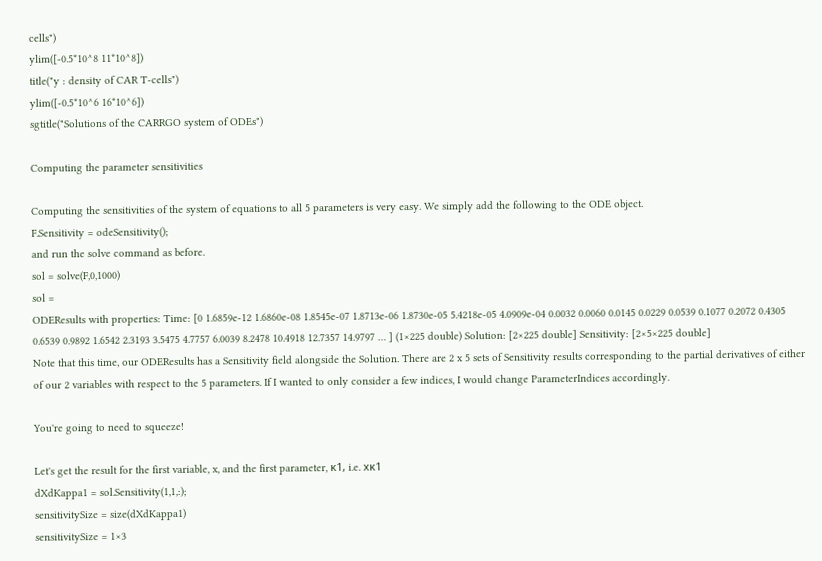cells")
ylim([-0.5*10^8 11*10^8])
title("y : density of CAR T-cells")
ylim([-0.5*10^6 16*10^6])
sgtitle("Solutions of the CARRGO system of ODEs")

Computing the parameter sensitivities

Computing the sensitivities of the system of equations to all 5 parameters is very easy. We simply add the following to the ODE object.
F.Sensitivity = odeSensitivity();
and run the solve command as before.
sol = solve(F,0,1000)
sol =
ODEResults with properties: Time: [0 1.6859e-12 1.6860e-08 1.8545e-07 1.8713e-06 1.8730e-05 5.4218e-05 4.0909e-04 0.0032 0.0060 0.0145 0.0229 0.0539 0.1077 0.2072 0.4305 0.6539 0.9892 1.6542 2.3193 3.5475 4.7757 6.0039 8.2478 10.4918 12.7357 14.9797 … ] (1×225 double) Solution: [2×225 double] Sensitivity: [2×5×225 double]
Note that this time, our ODEResults has a Sensitivity field alongside the Solution. There are 2 x 5 sets of Sensitivity results corresponding to the partial derivatives of either of our 2 variables with respect to the 5 parameters. If I wanted to only consider a few indices, I would change ParameterIndices accordingly.

You're going to need to squeeze!

Let's get the result for the first variable, x, and the first parameter, κ1, i.e. xκ1
dXdKappa1 = sol.Sensitivity(1,1,:);
sensitivitySize = size(dXdKappa1)
sensitivitySize = 1×3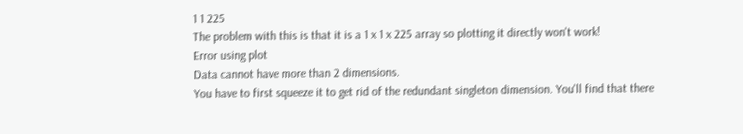1 1 225
The problem with this is that it is a 1 x 1 x 225 array so plotting it directly won't work!
Error using plot
Data cannot have more than 2 dimensions.
You have to first squeeze it to get rid of the redundant singleton dimension. You'll find that there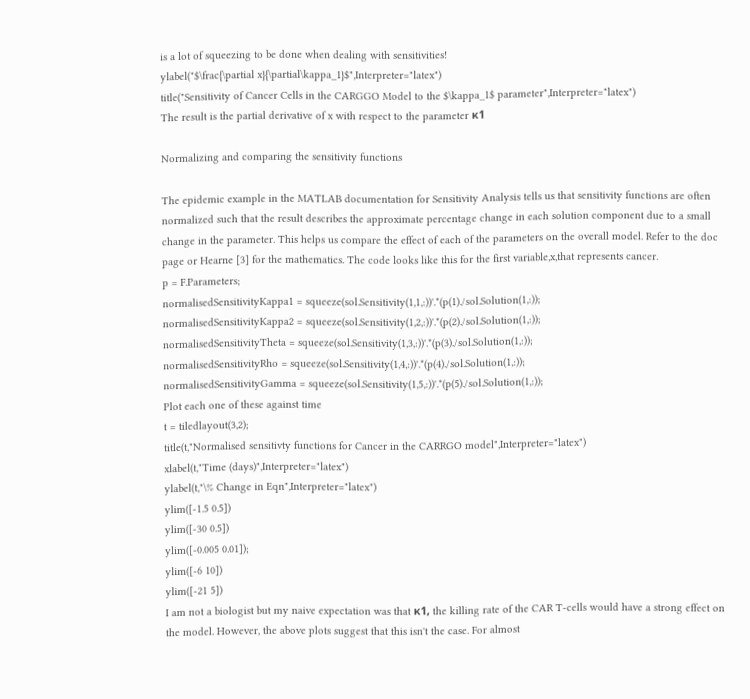is a lot of squeezing to be done when dealing with sensitivities!
ylabel("$\frac{\partial x}{\partial\kappa_1}$",Interpreter="latex")
title("Sensitivity of Cancer Cells in the CARGGO Model to the $\kappa_1$ parameter",Interpreter="latex")
The result is the partial derivative of x with respect to the parameter κ1

Normalizing and comparing the sensitivity functions

The epidemic example in the MATLAB documentation for Sensitivity Analysis tells us that sensitivity functions are often normalized such that the result describes the approximate percentage change in each solution component due to a small change in the parameter. This helps us compare the effect of each of the parameters on the overall model. Refer to the doc page or Hearne [3] for the mathematics. The code looks like this for the first variable,x,that represents cancer.
p = F.Parameters;
normalisedSensitivityKappa1 = squeeze(sol.Sensitivity(1,1,:))'.*(p(1)./sol.Solution(1,:));
normalisedSensitivityKappa2 = squeeze(sol.Sensitivity(1,2,:))'.*(p(2)./sol.Solution(1,:));
normalisedSensitivityTheta = squeeze(sol.Sensitivity(1,3,:))'.*(p(3)./sol.Solution(1,:));
normalisedSensitivityRho = squeeze(sol.Sensitivity(1,4,:))'.*(p(4)./sol.Solution(1,:));
normalisedSensitivityGamma = squeeze(sol.Sensitivity(1,5,:))'.*(p(5)./sol.Solution(1,:));
Plot each one of these against time
t = tiledlayout(3,2);
title(t,"Normalised sensitivty functions for Cancer in the CARRGO model",Interpreter="latex")
xlabel(t,"Time (days)",Interpreter="latex")
ylabel(t,"\% Change in Eqn",Interpreter="latex")
ylim([-1.5 0.5])
ylim([-30 0.5])
ylim([-0.005 0.01]);
ylim([-6 10])
ylim([-21 5])
I am not a biologist but my naive expectation was that κ1, the killing rate of the CAR T-cells would have a strong effect on the model. However, the above plots suggest that this isn't the case. For almost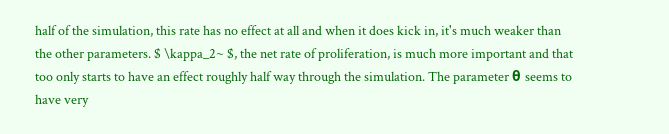half of the simulation, this rate has no effect at all and when it does kick in, it's much weaker than the other parameters. $ \kappa_2~ $, the net rate of proliferation, is much more important and that too only starts to have an effect roughly half way through the simulation. The parameter θ seems to have very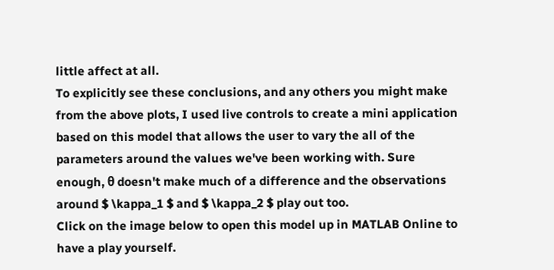little affect at all.
To explicitly see these conclusions, and any others you might make from the above plots, I used live controls to create a mini application based on this model that allows the user to vary the all of the parameters around the values we've been working with. Sure enough, θ doesn't make much of a difference and the observations around $ \kappa_1 $ and $ \kappa_2 $ play out too.
Click on the image below to open this model up in MATLAB Online to have a play yourself.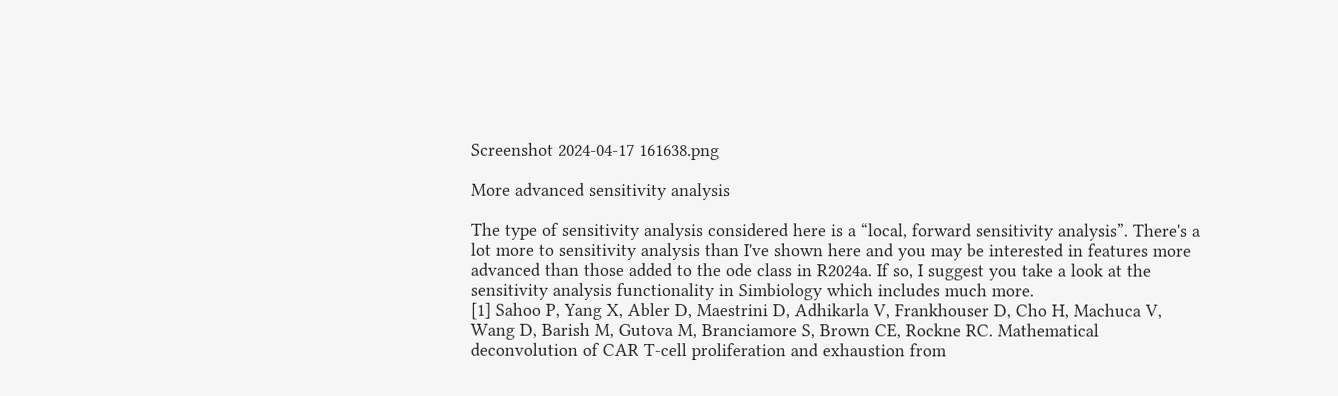Screenshot 2024-04-17 161638.png

More advanced sensitivity analysis

The type of sensitivity analysis considered here is a “local, forward sensitivity analysis”. There's a lot more to sensitivity analysis than I've shown here and you may be interested in features more advanced than those added to the ode class in R2024a. If so, I suggest you take a look at the sensitivity analysis functionality in Simbiology which includes much more.
[1] Sahoo P, Yang X, Abler D, Maestrini D, Adhikarla V, Frankhouser D, Cho H, Machuca V, Wang D, Barish M, Gutova M, Branciamore S, Brown CE, Rockne RC. Mathematical deconvolution of CAR T-cell proliferation and exhaustion from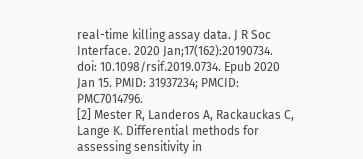real-time killing assay data. J R Soc Interface. 2020 Jan;17(162):20190734. doi: 10.1098/rsif.2019.0734. Epub 2020 Jan 15. PMID: 31937234; PMCID: PMC7014796.
[2] Mester R, Landeros A, Rackauckas C, Lange K. Differential methods for assessing sensitivity in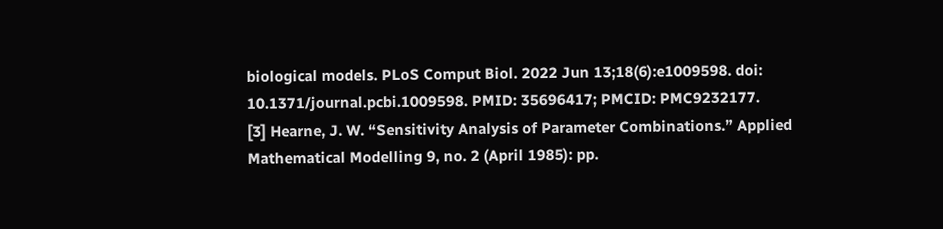biological models. PLoS Comput Biol. 2022 Jun 13;18(6):e1009598. doi: 10.1371/journal.pcbi.1009598. PMID: 35696417; PMCID: PMC9232177.
[3] Hearne, J. W. “Sensitivity Analysis of Parameter Combinations.” Applied Mathematical Modelling 9, no. 2 (April 1985): pp.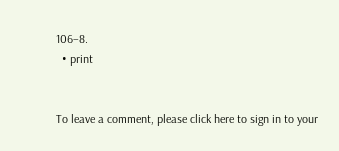106–8.
  • print


To leave a comment, please click here to sign in to your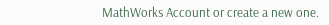MathWorks Account or create a new one.